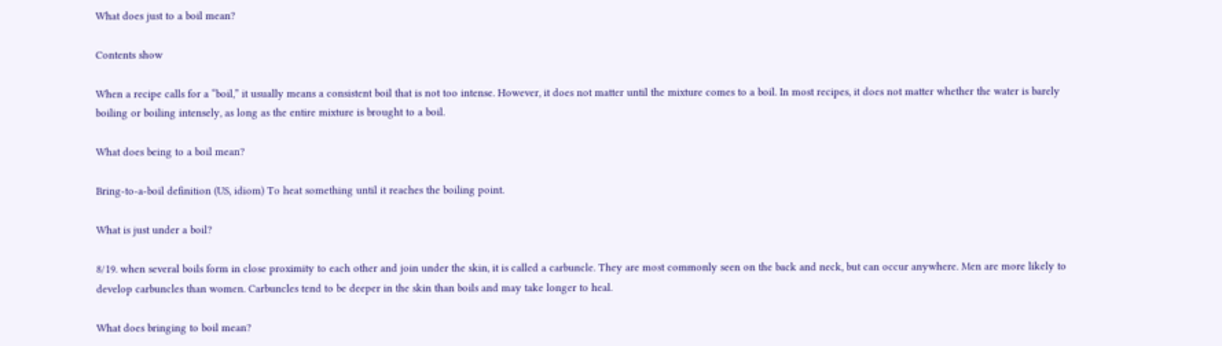What does just to a boil mean?

Contents show

When a recipe calls for a “boil,” it usually means a consistent boil that is not too intense. However, it does not matter until the mixture comes to a boil. In most recipes, it does not matter whether the water is barely boiling or boiling intensely, as long as the entire mixture is brought to a boil.

What does being to a boil mean?

Bring-to-a-boil definition (US, idiom) To heat something until it reaches the boiling point.

What is just under a boil?

8/19. when several boils form in close proximity to each other and join under the skin, it is called a carbuncle. They are most commonly seen on the back and neck, but can occur anywhere. Men are more likely to develop carbuncles than women. Carbuncles tend to be deeper in the skin than boils and may take longer to heal.

What does bringing to boil mean?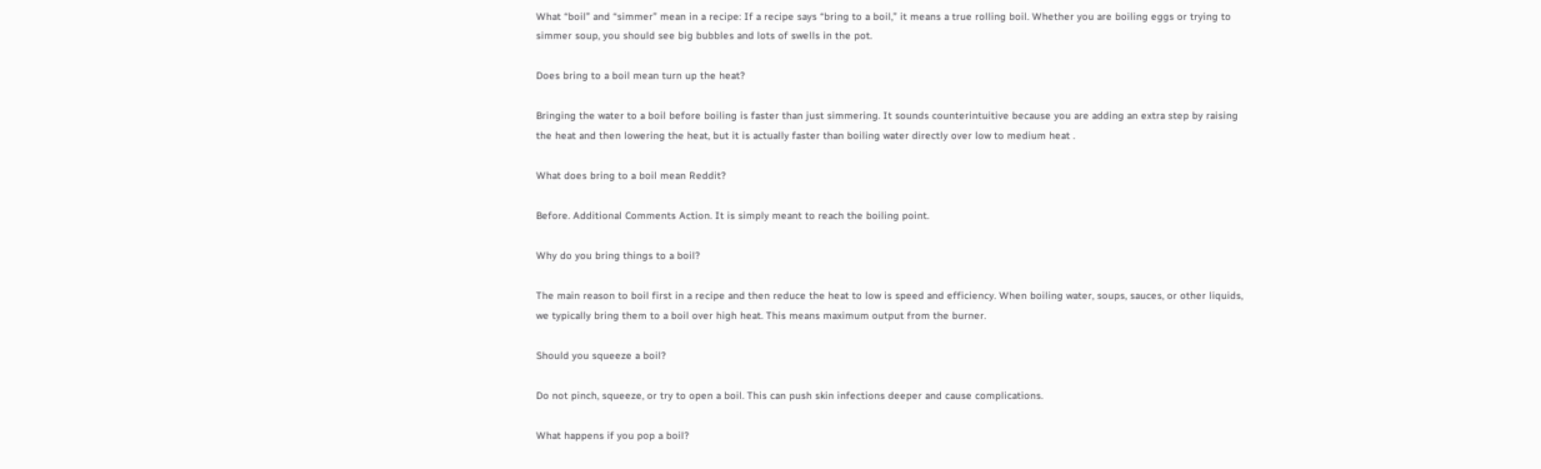What “boil” and “simmer” mean in a recipe: If a recipe says “bring to a boil,” it means a true rolling boil. Whether you are boiling eggs or trying to simmer soup, you should see big bubbles and lots of swells in the pot.

Does bring to a boil mean turn up the heat?

Bringing the water to a boil before boiling is faster than just simmering. It sounds counterintuitive because you are adding an extra step by raising the heat and then lowering the heat, but it is actually faster than boiling water directly over low to medium heat .

What does bring to a boil mean Reddit?

Before. Additional Comments Action. It is simply meant to reach the boiling point.

Why do you bring things to a boil?

The main reason to boil first in a recipe and then reduce the heat to low is speed and efficiency. When boiling water, soups, sauces, or other liquids, we typically bring them to a boil over high heat. This means maximum output from the burner.

Should you squeeze a boil?

Do not pinch, squeeze, or try to open a boil. This can push skin infections deeper and cause complications.

What happens if you pop a boil?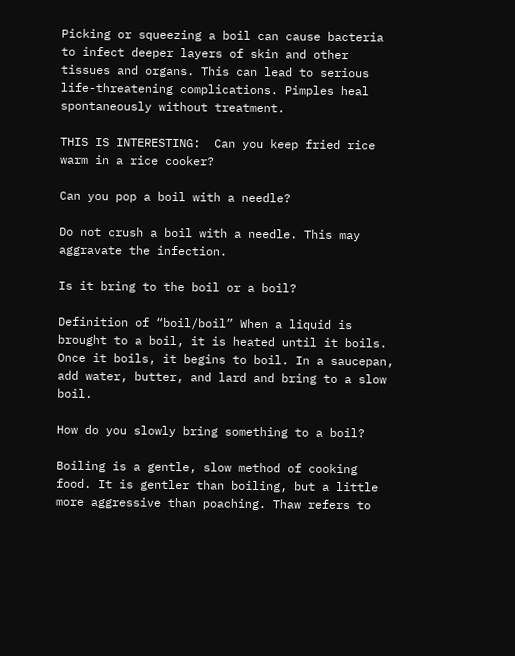Picking or squeezing a boil can cause bacteria to infect deeper layers of skin and other tissues and organs. This can lead to serious life-threatening complications. Pimples heal spontaneously without treatment.

THIS IS INTERESTING:  Can you keep fried rice warm in a rice cooker?

Can you pop a boil with a needle?

Do not crush a boil with a needle. This may aggravate the infection.

Is it bring to the boil or a boil?

Definition of “boil/boil” When a liquid is brought to a boil, it is heated until it boils. Once it boils, it begins to boil. In a saucepan, add water, butter, and lard and bring to a slow boil.

How do you slowly bring something to a boil?

Boiling is a gentle, slow method of cooking food. It is gentler than boiling, but a little more aggressive than poaching. Thaw refers to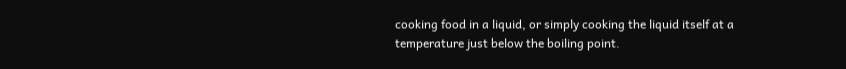cooking food in a liquid, or simply cooking the liquid itself at a temperature just below the boiling point.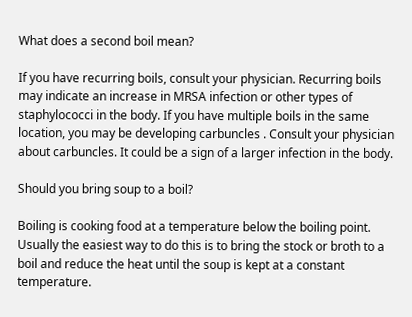What does a second boil mean?

If you have recurring boils, consult your physician. Recurring boils may indicate an increase in MRSA infection or other types of staphylococci in the body. If you have multiple boils in the same location, you may be developing carbuncles . Consult your physician about carbuncles. It could be a sign of a larger infection in the body.

Should you bring soup to a boil?

Boiling is cooking food at a temperature below the boiling point. Usually the easiest way to do this is to bring the stock or broth to a boil and reduce the heat until the soup is kept at a constant temperature.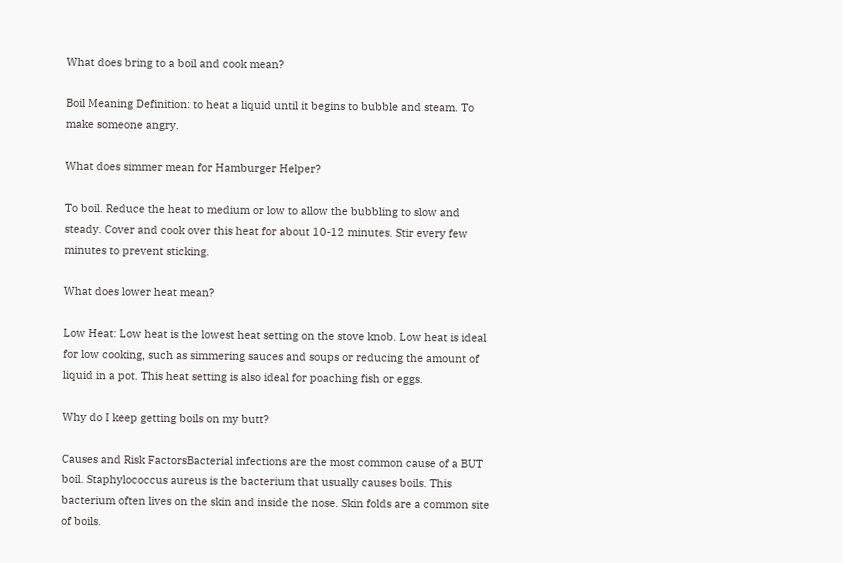What does bring to a boil and cook mean?

Boil Meaning Definition: to heat a liquid until it begins to bubble and steam. To make someone angry.

What does simmer mean for Hamburger Helper?

To boil. Reduce the heat to medium or low to allow the bubbling to slow and steady. Cover and cook over this heat for about 10-12 minutes. Stir every few minutes to prevent sticking.

What does lower heat mean?

Low Heat: Low heat is the lowest heat setting on the stove knob. Low heat is ideal for low cooking, such as simmering sauces and soups or reducing the amount of liquid in a pot. This heat setting is also ideal for poaching fish or eggs.

Why do I keep getting boils on my butt?

Causes and Risk FactorsBacterial infections are the most common cause of a BUT boil. Staphylococcus aureus is the bacterium that usually causes boils. This bacterium often lives on the skin and inside the nose. Skin folds are a common site of boils.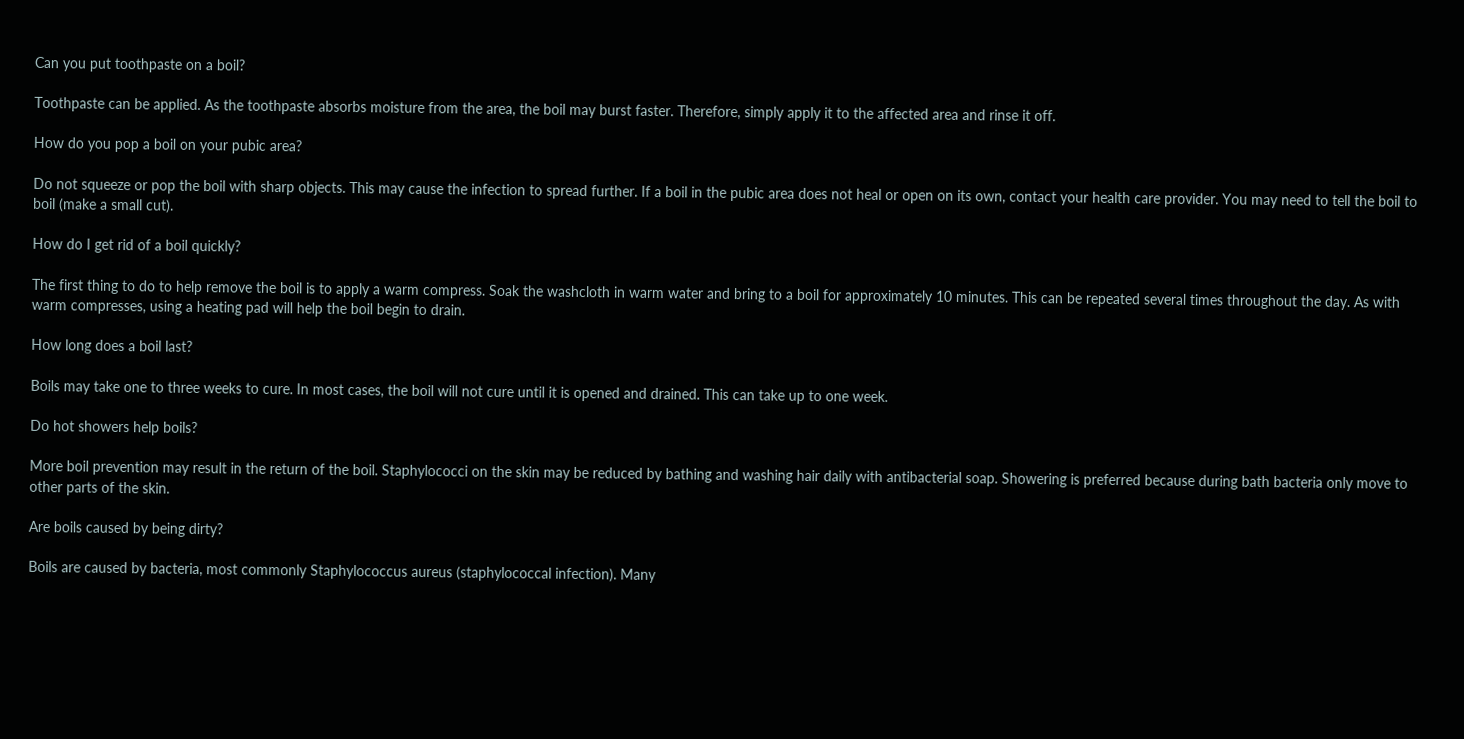Can you put toothpaste on a boil?

Toothpaste can be applied. As the toothpaste absorbs moisture from the area, the boil may burst faster. Therefore, simply apply it to the affected area and rinse it off.

How do you pop a boil on your pubic area?

Do not squeeze or pop the boil with sharp objects. This may cause the infection to spread further. If a boil in the pubic area does not heal or open on its own, contact your health care provider. You may need to tell the boil to boil (make a small cut).

How do I get rid of a boil quickly?

The first thing to do to help remove the boil is to apply a warm compress. Soak the washcloth in warm water and bring to a boil for approximately 10 minutes. This can be repeated several times throughout the day. As with warm compresses, using a heating pad will help the boil begin to drain.

How long does a boil last?

Boils may take one to three weeks to cure. In most cases, the boil will not cure until it is opened and drained. This can take up to one week.

Do hot showers help boils?

More boil prevention may result in the return of the boil. Staphylococci on the skin may be reduced by bathing and washing hair daily with antibacterial soap. Showering is preferred because during bath bacteria only move to other parts of the skin.

Are boils caused by being dirty?

Boils are caused by bacteria, most commonly Staphylococcus aureus (staphylococcal infection). Many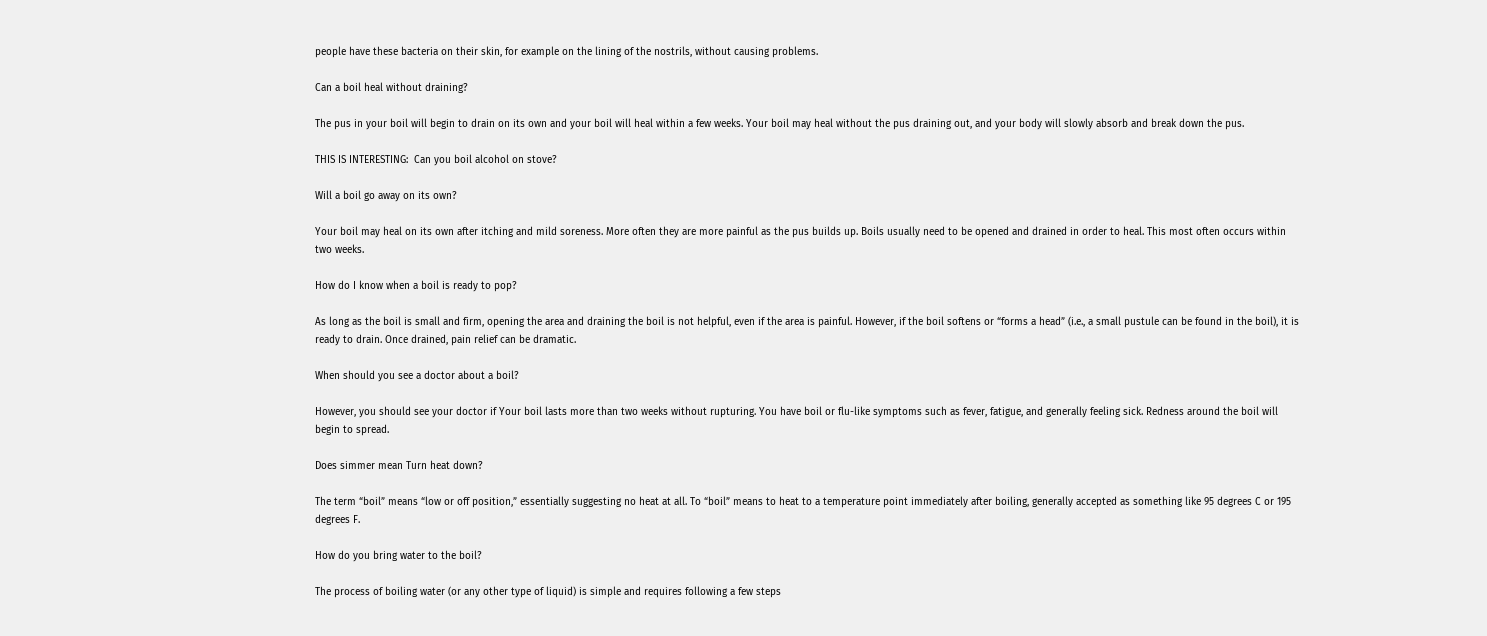people have these bacteria on their skin, for example on the lining of the nostrils, without causing problems.

Can a boil heal without draining?

The pus in your boil will begin to drain on its own and your boil will heal within a few weeks. Your boil may heal without the pus draining out, and your body will slowly absorb and break down the pus.

THIS IS INTERESTING:  Can you boil alcohol on stove?

Will a boil go away on its own?

Your boil may heal on its own after itching and mild soreness. More often they are more painful as the pus builds up. Boils usually need to be opened and drained in order to heal. This most often occurs within two weeks.

How do I know when a boil is ready to pop?

As long as the boil is small and firm, opening the area and draining the boil is not helpful, even if the area is painful. However, if the boil softens or “forms a head” (i.e., a small pustule can be found in the boil), it is ready to drain. Once drained, pain relief can be dramatic.

When should you see a doctor about a boil?

However, you should see your doctor if Your boil lasts more than two weeks without rupturing. You have boil or flu-like symptoms such as fever, fatigue, and generally feeling sick. Redness around the boil will begin to spread.

Does simmer mean Turn heat down?

The term “boil” means “low or off position,” essentially suggesting no heat at all. To “boil” means to heat to a temperature point immediately after boiling, generally accepted as something like 95 degrees C or 195 degrees F.

How do you bring water to the boil?

The process of boiling water (or any other type of liquid) is simple and requires following a few steps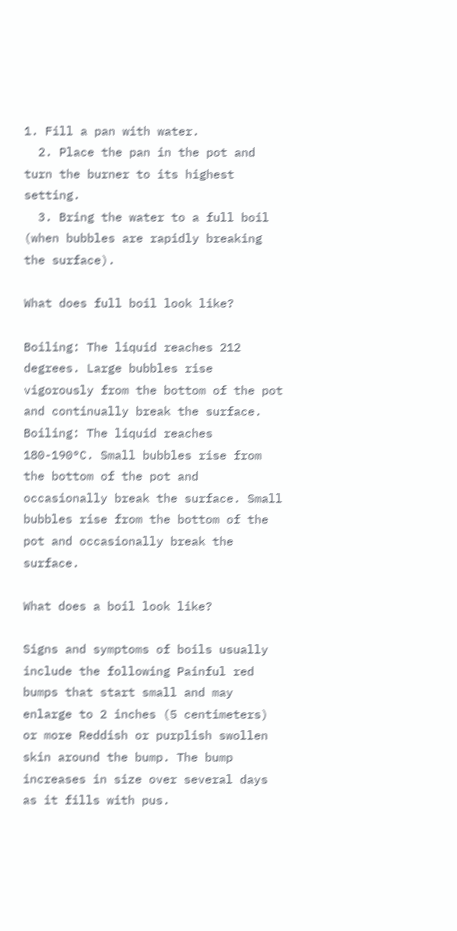1. Fill a pan with water.
  2. Place the pan in the pot and turn the burner to its highest setting.
  3. Bring the water to a full boil (when bubbles are rapidly breaking the surface).

What does full boil look like?

Boiling: The liquid reaches 212 degrees. Large bubbles rise vigorously from the bottom of the pot and continually break the surface. Boiling: The liquid reaches 180-190°C. Small bubbles rise from the bottom of the pot and occasionally break the surface. Small bubbles rise from the bottom of the pot and occasionally break the surface.

What does a boil look like?

Signs and symptoms of boils usually include the following Painful red bumps that start small and may enlarge to 2 inches (5 centimeters) or more Reddish or purplish swollen skin around the bump. The bump increases in size over several days as it fills with pus.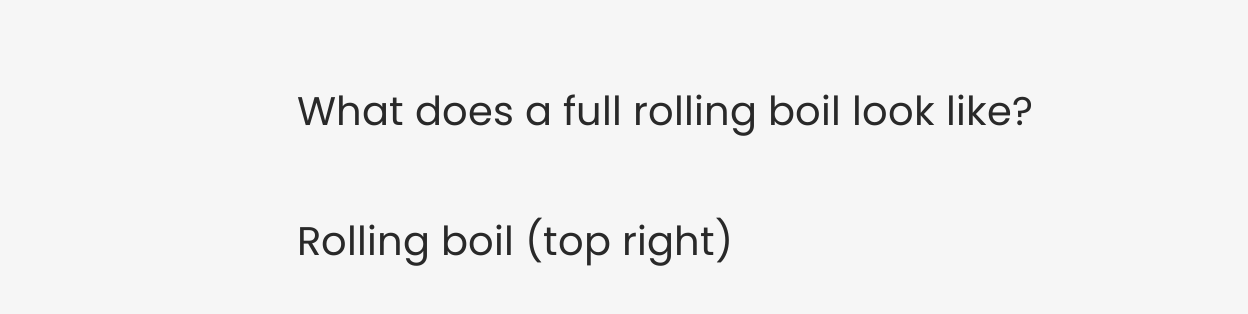What does a full rolling boil look like?

Rolling boil (top right)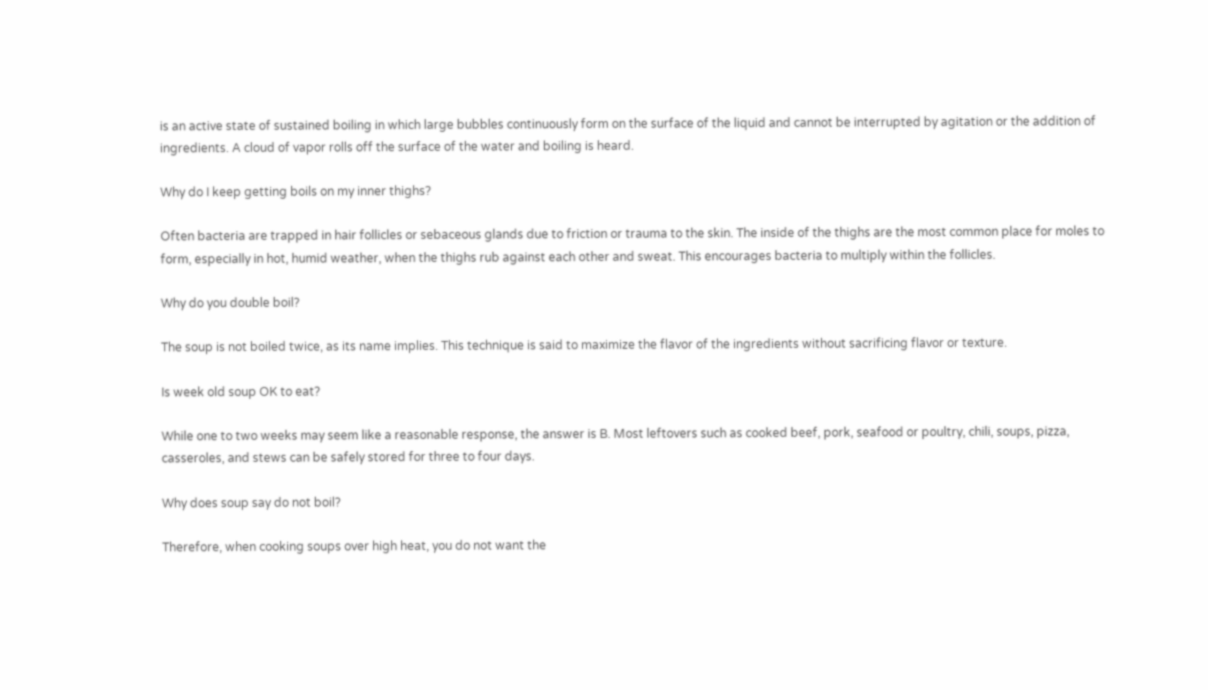is an active state of sustained boiling in which large bubbles continuously form on the surface of the liquid and cannot be interrupted by agitation or the addition of ingredients. A cloud of vapor rolls off the surface of the water and boiling is heard.

Why do I keep getting boils on my inner thighs?

Often bacteria are trapped in hair follicles or sebaceous glands due to friction or trauma to the skin. The inside of the thighs are the most common place for moles to form, especially in hot, humid weather, when the thighs rub against each other and sweat. This encourages bacteria to multiply within the follicles.

Why do you double boil?

The soup is not boiled twice, as its name implies. This technique is said to maximize the flavor of the ingredients without sacrificing flavor or texture.

Is week old soup OK to eat?

While one to two weeks may seem like a reasonable response, the answer is B. Most leftovers such as cooked beef, pork, seafood or poultry, chili, soups, pizza, casseroles, and stews can be safely stored for three to four days.

Why does soup say do not boil?

Therefore, when cooking soups over high heat, you do not want the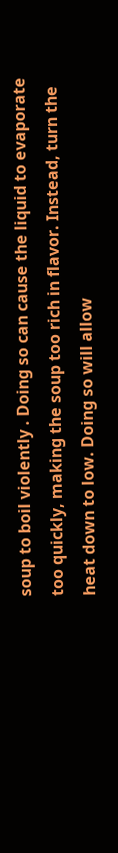soup to boil violently . Doing so can cause the liquid to evaporate too quickly, making the soup too rich in flavor. Instead, turn the heat down to low. Doing so will allow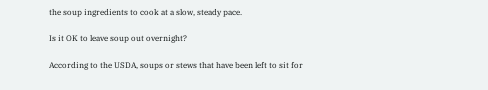the soup ingredients to cook at a slow, steady pace.

Is it OK to leave soup out overnight?

According to the USDA, soups or stews that have been left to sit for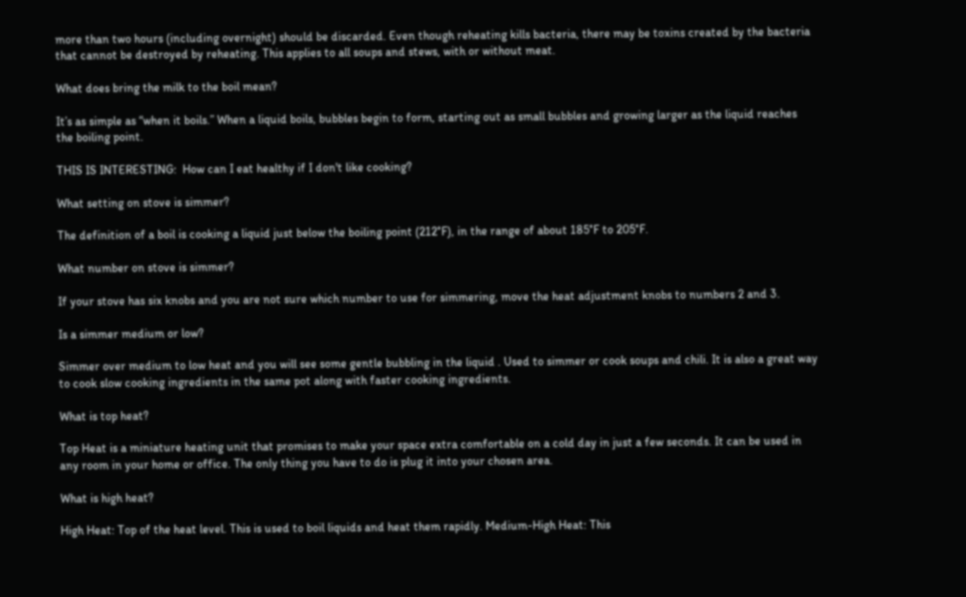more than two hours (including overnight) should be discarded. Even though reheating kills bacteria, there may be toxins created by the bacteria that cannot be destroyed by reheating. This applies to all soups and stews, with or without meat.

What does bring the milk to the boil mean?

It’s as simple as “when it boils.” When a liquid boils, bubbles begin to form, starting out as small bubbles and growing larger as the liquid reaches the boiling point.

THIS IS INTERESTING:  How can I eat healthy if I don't like cooking?

What setting on stove is simmer?

The definition of a boil is cooking a liquid just below the boiling point (212°F), in the range of about 185°F to 205°F.

What number on stove is simmer?

If your stove has six knobs and you are not sure which number to use for simmering, move the heat adjustment knobs to numbers 2 and 3.

Is a simmer medium or low?

Simmer over medium to low heat and you will see some gentle bubbling in the liquid . Used to simmer or cook soups and chili. It is also a great way to cook slow cooking ingredients in the same pot along with faster cooking ingredients.

What is top heat?

Top Heat is a miniature heating unit that promises to make your space extra comfortable on a cold day in just a few seconds. It can be used in any room in your home or office. The only thing you have to do is plug it into your chosen area.

What is high heat?

High Heat: Top of the heat level. This is used to boil liquids and heat them rapidly. Medium-High Heat: This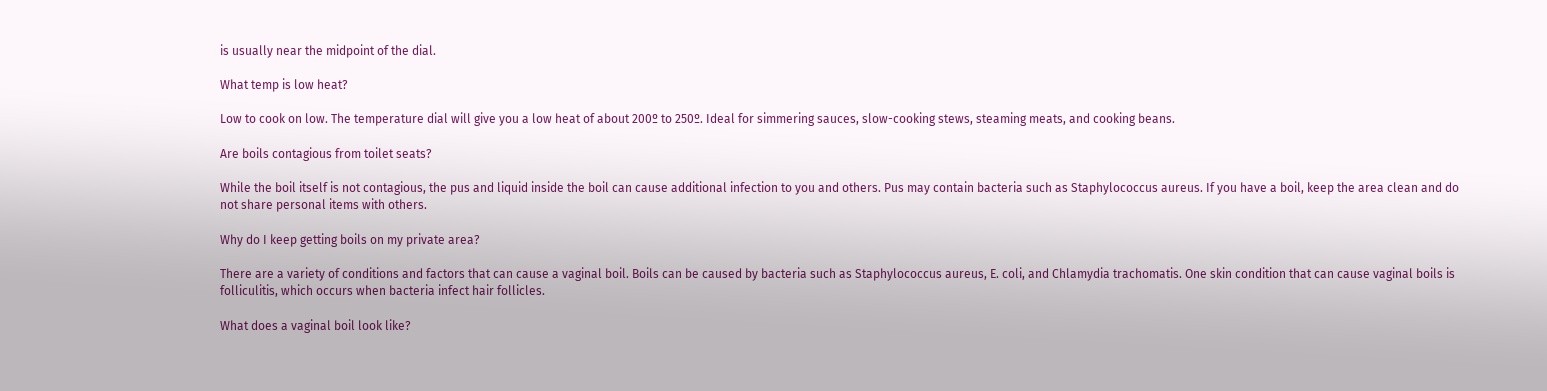is usually near the midpoint of the dial.

What temp is low heat?

Low to cook on low. The temperature dial will give you a low heat of about 200º to 250º. Ideal for simmering sauces, slow-cooking stews, steaming meats, and cooking beans.

Are boils contagious from toilet seats?

While the boil itself is not contagious, the pus and liquid inside the boil can cause additional infection to you and others. Pus may contain bacteria such as Staphylococcus aureus. If you have a boil, keep the area clean and do not share personal items with others.

Why do I keep getting boils on my private area?

There are a variety of conditions and factors that can cause a vaginal boil. Boils can be caused by bacteria such as Staphylococcus aureus, E. coli, and Chlamydia trachomatis. One skin condition that can cause vaginal boils is folliculitis, which occurs when bacteria infect hair follicles.

What does a vaginal boil look like?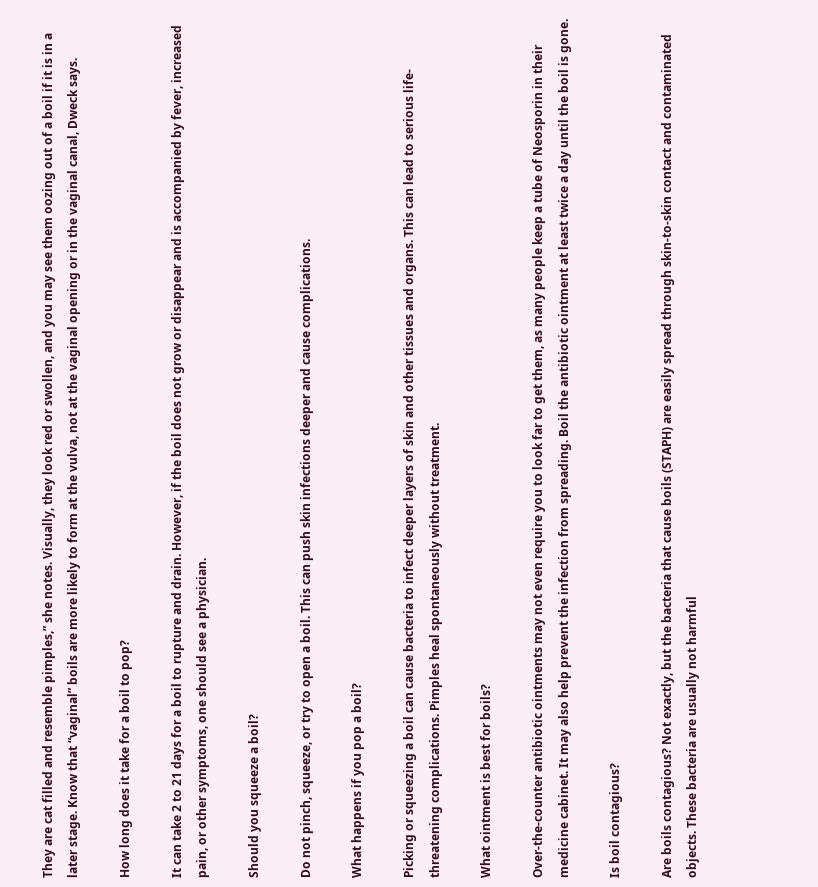They are cat filled and resemble pimples,” she notes. Visually, they look red or swollen, and you may see them oozing out of a boil if it is in a later stage. Know that “vaginal” boils are more likely to form at the vulva, not at the vaginal opening or in the vaginal canal, Dweck says.

How long does it take for a boil to pop?

It can take 2 to 21 days for a boil to rupture and drain. However, if the boil does not grow or disappear and is accompanied by fever, increased pain, or other symptoms, one should see a physician.

Should you squeeze a boil?

Do not pinch, squeeze, or try to open a boil. This can push skin infections deeper and cause complications.

What happens if you pop a boil?

Picking or squeezing a boil can cause bacteria to infect deeper layers of skin and other tissues and organs. This can lead to serious life-threatening complications. Pimples heal spontaneously without treatment.

What ointment is best for boils?

Over-the-counter antibiotic ointments may not even require you to look far to get them, as many people keep a tube of Neosporin in their medicine cabinet. It may also help prevent the infection from spreading. Boil the antibiotic ointment at least twice a day until the boil is gone.

Is boil contagious?

Are boils contagious? Not exactly, but the bacteria that cause boils (STAPH) are easily spread through skin-to-skin contact and contaminated objects. These bacteria are usually not harmful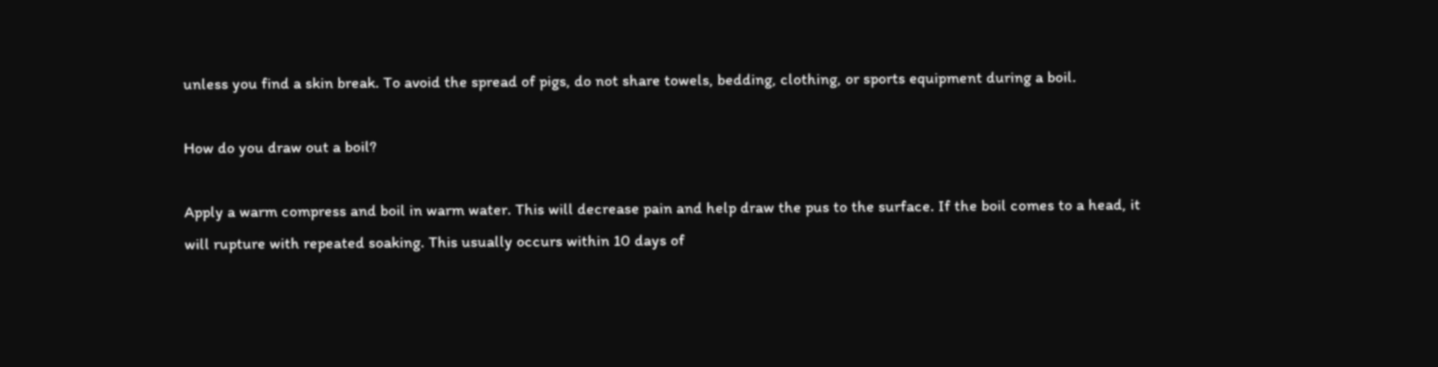unless you find a skin break. To avoid the spread of pigs, do not share towels, bedding, clothing, or sports equipment during a boil.

How do you draw out a boil?

Apply a warm compress and boil in warm water. This will decrease pain and help draw the pus to the surface. If the boil comes to a head, it will rupture with repeated soaking. This usually occurs within 10 days of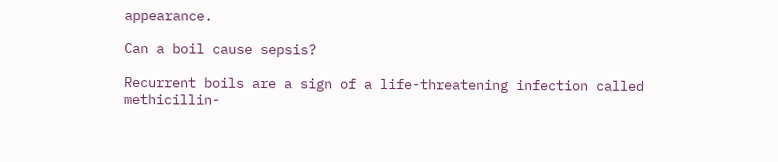appearance.

Can a boil cause sepsis?

Recurrent boils are a sign of a life-threatening infection called methicillin-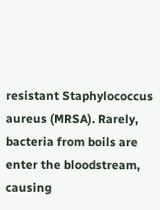resistant Staphylococcus aureus (MRSA). Rarely, bacteria from boils are enter the bloodstream, causing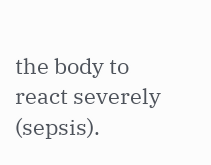the body to react severely (sepsis).